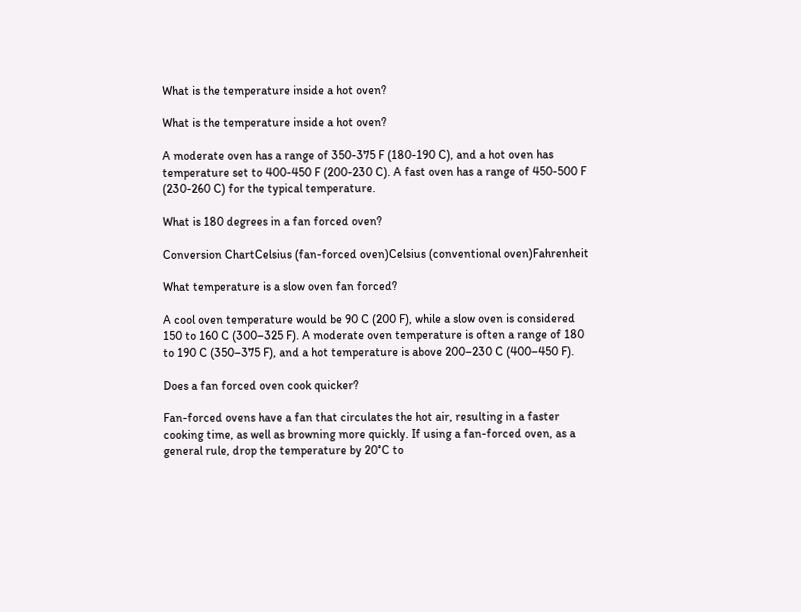What is the temperature inside a hot oven?

What is the temperature inside a hot oven?

A moderate oven has a range of 350-375 F (180-190 C), and a hot oven has temperature set to 400-450 F (200-230 C). A fast oven has a range of 450-500 F (230-260 C) for the typical temperature.

What is 180 degrees in a fan forced oven?

Conversion ChartCelsius (fan-forced oven)Celsius (conventional oven)Fahrenheit

What temperature is a slow oven fan forced?

A cool oven temperature would be 90 C (200 F), while a slow oven is considered 150 to 160 C (300–325 F). A moderate oven temperature is often a range of 180 to 190 C (350–375 F), and a hot temperature is above 200–230 C (400–450 F).

Does a fan forced oven cook quicker?

Fan-forced ovens have a fan that circulates the hot air, resulting in a faster cooking time, as well as browning more quickly. If using a fan-forced oven, as a general rule, drop the temperature by 20°C to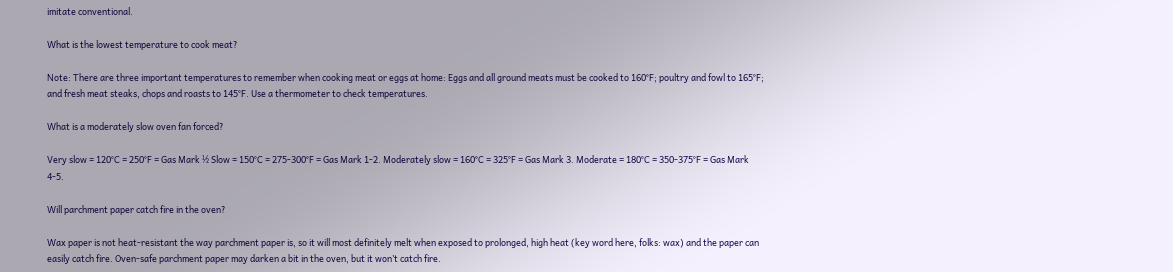imitate conventional.

What is the lowest temperature to cook meat?

Note: There are three important temperatures to remember when cooking meat or eggs at home: Eggs and all ground meats must be cooked to 160°F; poultry and fowl to 165°F; and fresh meat steaks, chops and roasts to 145°F. Use a thermometer to check temperatures.

What is a moderately slow oven fan forced?

Very slow = 120°C = 250°F = Gas Mark ½ Slow = 150°C = 275-300°F = Gas Mark 1-2. Moderately slow = 160°C = 325°F = Gas Mark 3. Moderate = 180°C = 350-375°F = Gas Mark 4-5.

Will parchment paper catch fire in the oven?

Wax paper is not heat-resistant the way parchment paper is, so it will most definitely melt when exposed to prolonged, high heat (key word here, folks: wax) and the paper can easily catch fire. Oven-safe parchment paper may darken a bit in the oven, but it won’t catch fire.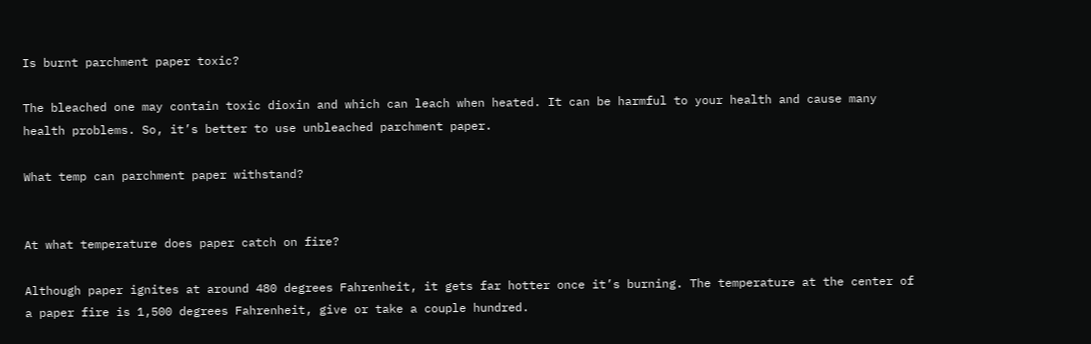Is burnt parchment paper toxic?

The bleached one may contain toxic dioxin and which can leach when heated. It can be harmful to your health and cause many health problems. So, it’s better to use unbleached parchment paper.

What temp can parchment paper withstand?


At what temperature does paper catch on fire?

Although paper ignites at around 480 degrees Fahrenheit, it gets far hotter once it’s burning. The temperature at the center of a paper fire is 1,500 degrees Fahrenheit, give or take a couple hundred.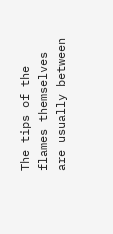The tips of the flames themselves are usually between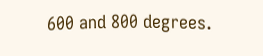600 and 800 degrees.